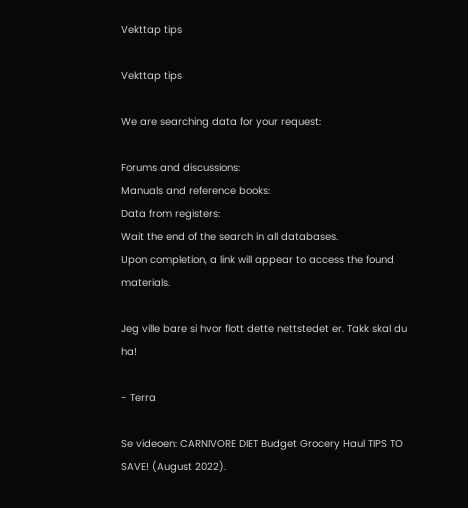Vekttap tips

Vekttap tips

We are searching data for your request:

Forums and discussions:
Manuals and reference books:
Data from registers:
Wait the end of the search in all databases.
Upon completion, a link will appear to access the found materials.

Jeg ville bare si hvor flott dette nettstedet er. Takk skal du ha!

- Terra

Se videoen: CARNIVORE DIET Budget Grocery Haul TIPS TO SAVE! (August 2022).